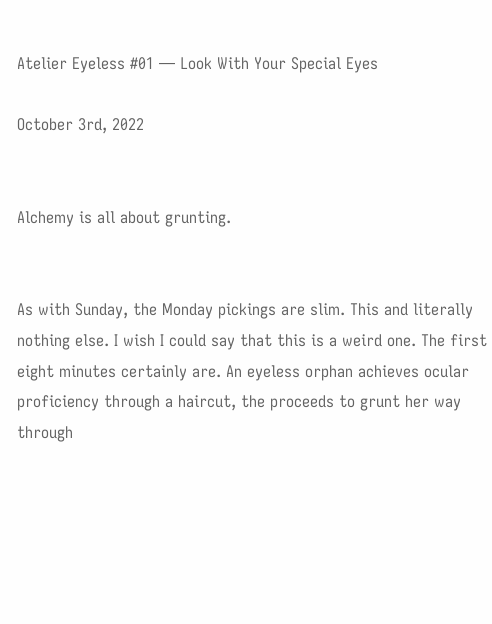Atelier Eyeless #01 — Look With Your Special Eyes

October 3rd, 2022


Alchemy is all about grunting.


As with Sunday, the Monday pickings are slim. This and literally nothing else. I wish I could say that this is a weird one. The first eight minutes certainly are. An eyeless orphan achieves ocular proficiency through a haircut, the proceeds to grunt her way through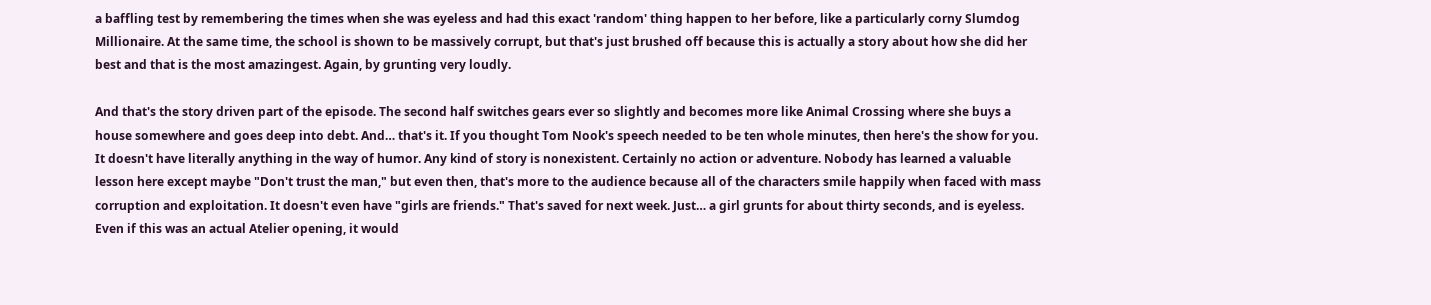a baffling test by remembering the times when she was eyeless and had this exact 'random' thing happen to her before, like a particularly corny Slumdog Millionaire. At the same time, the school is shown to be massively corrupt, but that's just brushed off because this is actually a story about how she did her best and that is the most amazingest. Again, by grunting very loudly.

And that's the story driven part of the episode. The second half switches gears ever so slightly and becomes more like Animal Crossing where she buys a house somewhere and goes deep into debt. And… that's it. If you thought Tom Nook's speech needed to be ten whole minutes, then here's the show for you. It doesn't have literally anything in the way of humor. Any kind of story is nonexistent. Certainly no action or adventure. Nobody has learned a valuable lesson here except maybe "Don't trust the man," but even then, that's more to the audience because all of the characters smile happily when faced with mass corruption and exploitation. It doesn't even have "girls are friends." That's saved for next week. Just… a girl grunts for about thirty seconds, and is eyeless. Even if this was an actual Atelier opening, it would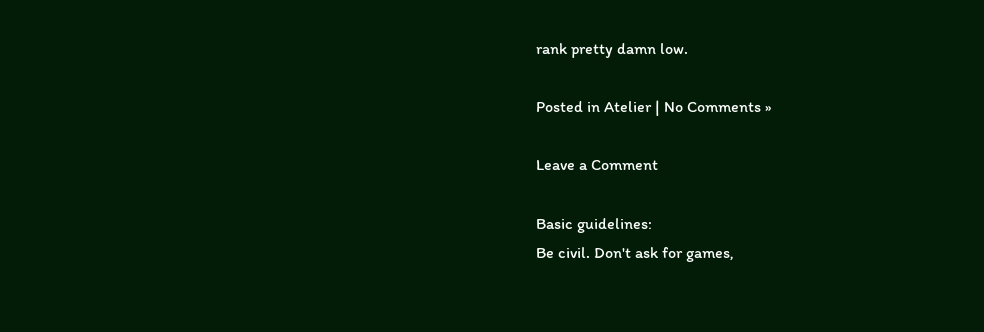rank pretty damn low.

Posted in Atelier | No Comments »

Leave a Comment

Basic guidelines:
Be civil. Don't ask for games,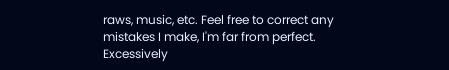raws, music, etc. Feel free to correct any mistakes I make, I'm far from perfect. Excessively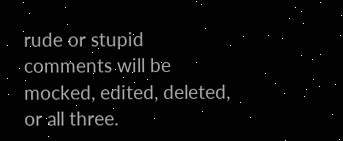rude or stupid comments will be mocked, edited, deleted, or all three.